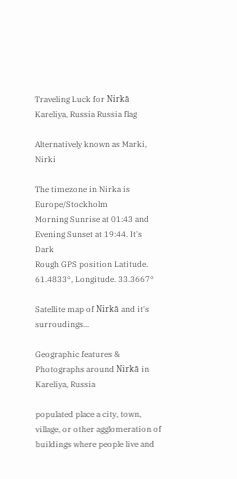Traveling Luck for Nirkā Kareliya, Russia Russia flag

Alternatively known as Marki, Nirki

The timezone in Nirka is Europe/Stockholm
Morning Sunrise at 01:43 and Evening Sunset at 19:44. It's Dark
Rough GPS position Latitude. 61.4833°, Longitude. 33.3667°

Satellite map of Nirkā and it's surroudings...

Geographic features & Photographs around Nirkā in Kareliya, Russia

populated place a city, town, village, or other agglomeration of buildings where people live and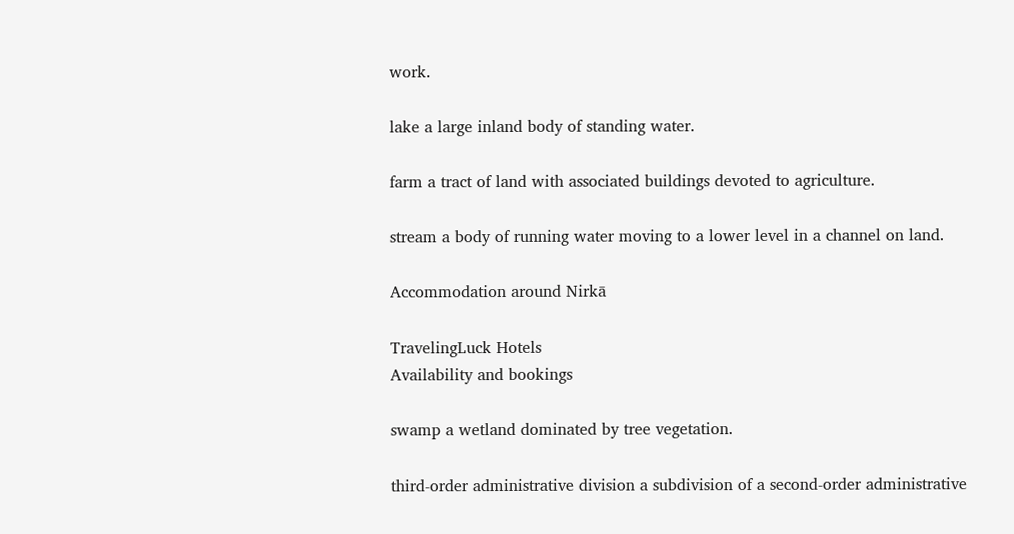work.

lake a large inland body of standing water.

farm a tract of land with associated buildings devoted to agriculture.

stream a body of running water moving to a lower level in a channel on land.

Accommodation around Nirkā

TravelingLuck Hotels
Availability and bookings

swamp a wetland dominated by tree vegetation.

third-order administrative division a subdivision of a second-order administrative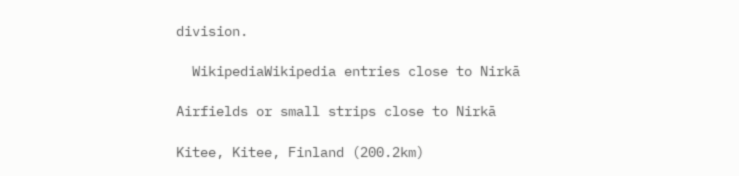division.

  WikipediaWikipedia entries close to Nirkā

Airfields or small strips close to Nirkā

Kitee, Kitee, Finland (200.2km)